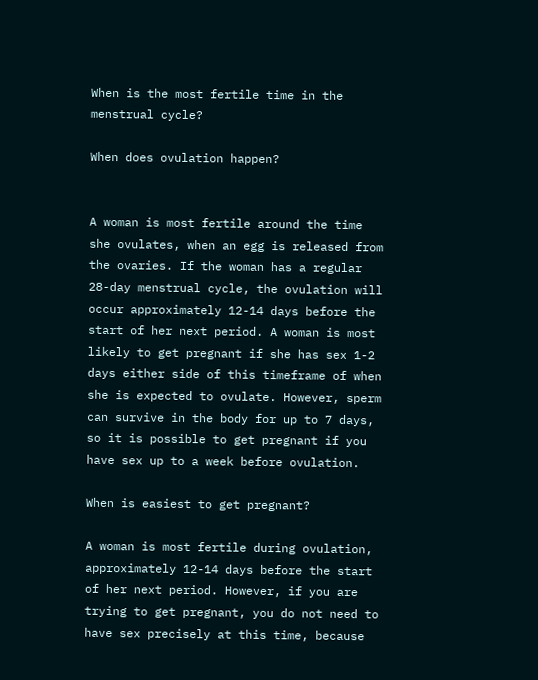When is the most fertile time in the menstrual cycle?

When does ovulation happen?


A woman is most fertile around the time she ovulates, when an egg is released from the ovaries. If the woman has a regular 28-day menstrual cycle, the ovulation will occur approximately 12-14 days before the start of her next period. A woman is most likely to get pregnant if she has sex 1-2 days either side of this timeframe of when she is expected to ovulate. However, sperm can survive in the body for up to 7 days, so it is possible to get pregnant if you have sex up to a week before ovulation.

When is easiest to get pregnant?

A woman is most fertile during ovulation, approximately 12-14 days before the start of her next period. However, if you are trying to get pregnant, you do not need to have sex precisely at this time, because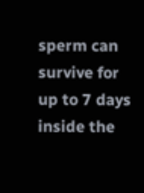sperm can survive for up to 7 days inside the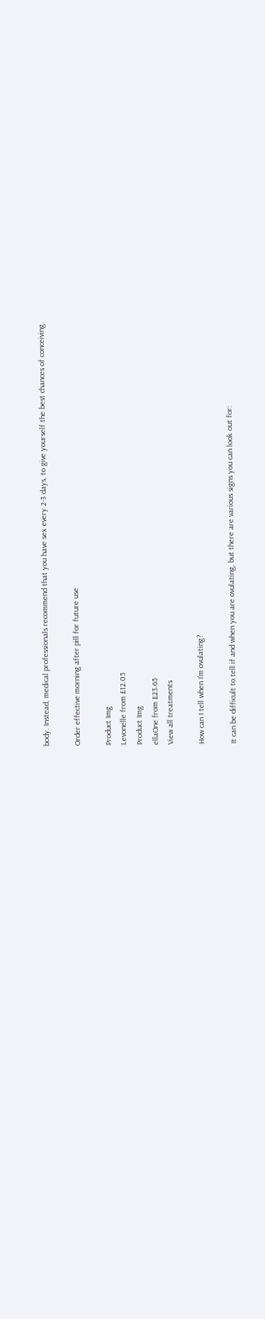body. Instead, medical professionals recommend that you have sex every 2-3 days, to give yourself the best chances of conceiving.

Order effective morning after pill for future use

Product Img
Levonelle from £12.05
Product Img
ellaOne from £23.65
View all treatments

How can I tell when I’m ovulating?

It can be difficult to tell if and when you are ovulating, but there are various signs you can look out for: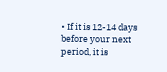• If it is 12-14 days before your next period, it is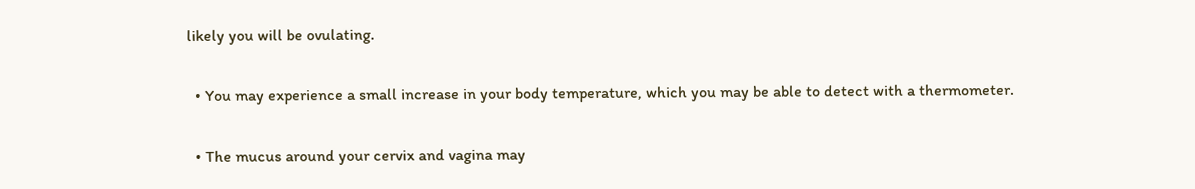likely you will be ovulating.

  • You may experience a small increase in your body temperature, which you may be able to detect with a thermometer.

  • The mucus around your cervix and vagina may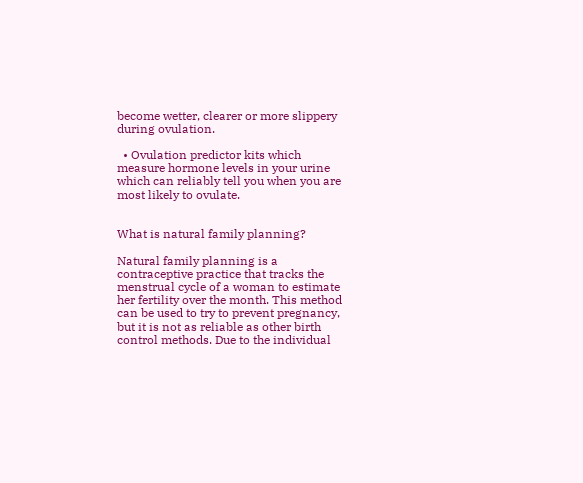become wetter, clearer or more slippery during ovulation.

  • Ovulation predictor kits which measure hormone levels in your urine which can reliably tell you when you are most likely to ovulate.


What is natural family planning?

Natural family planning is a contraceptive practice that tracks the menstrual cycle of a woman to estimate her fertility over the month. This method can be used to try to prevent pregnancy, but it is not as reliable as other birth control methods. Due to the individual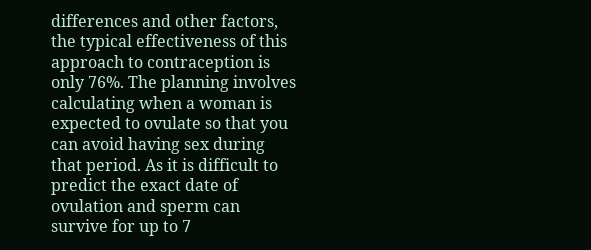differences and other factors, the typical effectiveness of this approach to contraception is only 76%. The planning involves calculating when a woman is expected to ovulate so that you can avoid having sex during that period. As it is difficult to predict the exact date of ovulation and sperm can survive for up to 7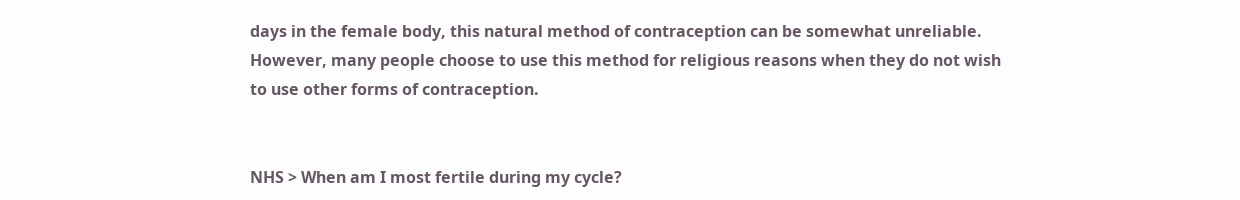days in the female body, this natural method of contraception can be somewhat unreliable. However, many people choose to use this method for religious reasons when they do not wish to use other forms of contraception.


NHS > When am I most fertile during my cycle?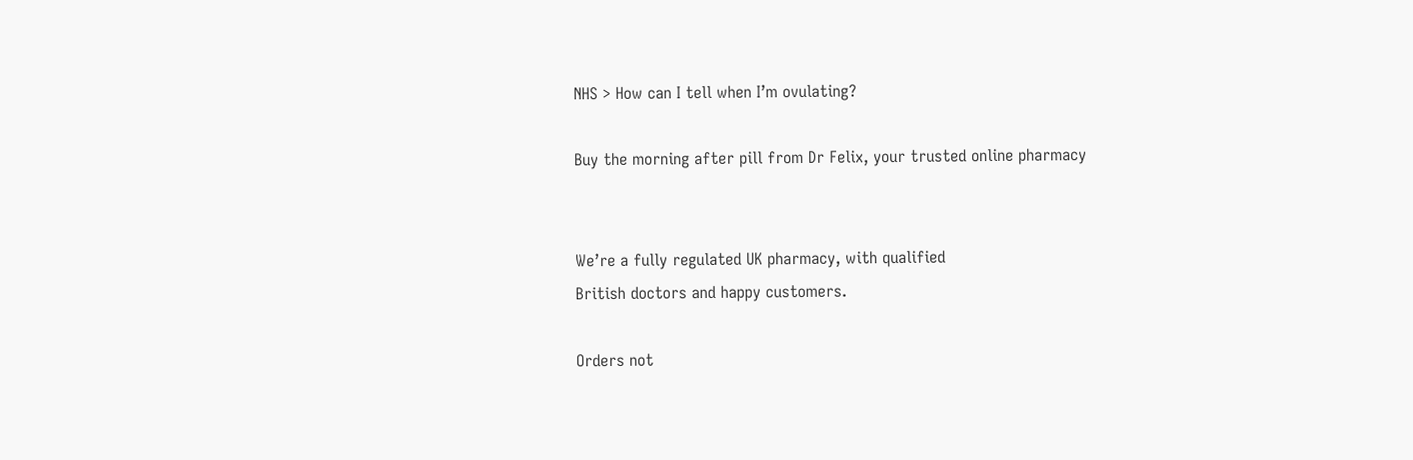NHS > How can I tell when I’m ovulating?

Buy the morning after pill from Dr Felix, your trusted online pharmacy


We’re a fully regulated UK pharmacy, with qualified
British doctors and happy customers.

Orders not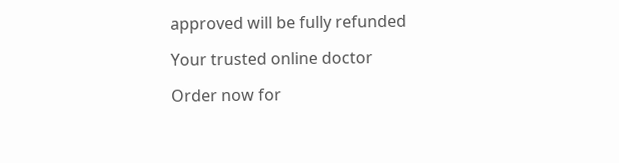approved will be fully refunded

Your trusted online doctor

Order now for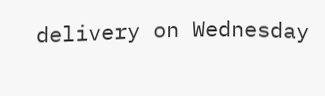delivery on Wednesday